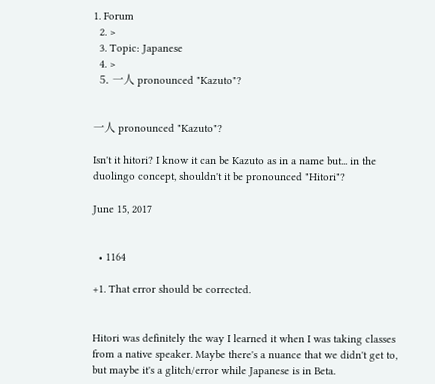1. Forum
  2. >
  3. Topic: Japanese
  4. >
  5. 一人 pronounced "Kazuto"?


一人 pronounced "Kazuto"?

Isn't it hitori? I know it can be Kazuto as in a name but... in the duolingo concept, shouldn't it be pronounced "Hitori"?

June 15, 2017


  • 1164

+1. That error should be corrected.


Hitori was definitely the way I learned it when I was taking classes from a native speaker. Maybe there's a nuance that we didn't get to, but maybe it's a glitch/error while Japanese is in Beta.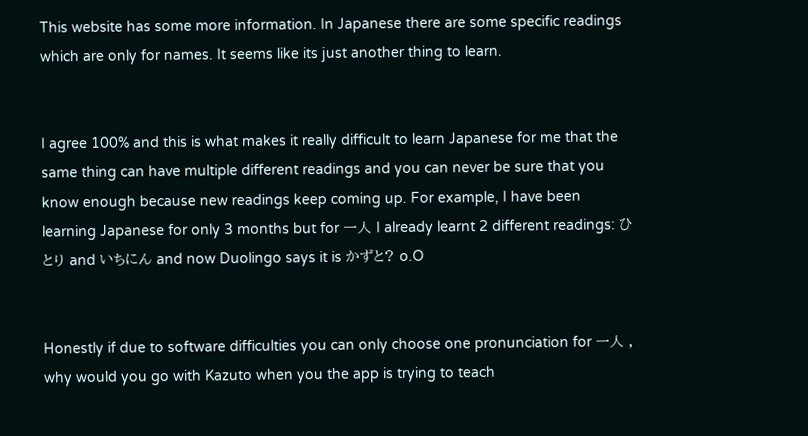This website has some more information. In Japanese there are some specific readings which are only for names. It seems like its just another thing to learn.


I agree 100% and this is what makes it really difficult to learn Japanese for me that the same thing can have multiple different readings and you can never be sure that you know enough because new readings keep coming up. For example, I have been learning Japanese for only 3 months but for 一人 I already learnt 2 different readings: ひとり and いちにん and now Duolingo says it is かずと? o.O


Honestly if due to software difficulties you can only choose one pronunciation for 一人 , why would you go with Kazuto when you the app is trying to teach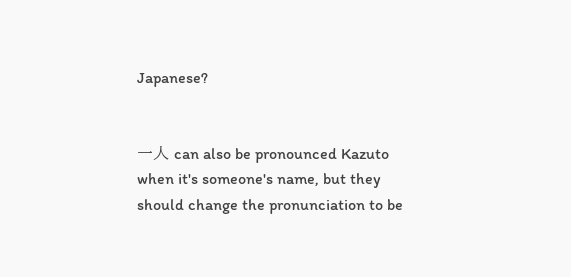Japanese?


一人 can also be pronounced Kazuto when it's someone's name, but they should change the pronunciation to be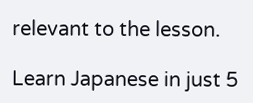relevant to the lesson.

Learn Japanese in just 5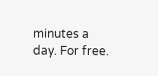minutes a day. For free.